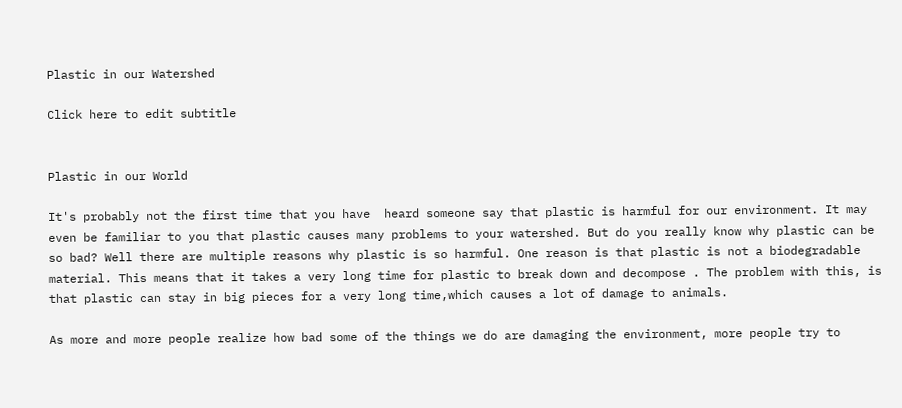Plastic in our Watershed

Click here to edit subtitle


Plastic in our World

It's probably not the first time that you have  heard someone say that plastic is harmful for our environment. It may even be familiar to you that plastic causes many problems to your watershed. But do you really know why plastic can be so bad? Well there are multiple reasons why plastic is so harmful. One reason is that plastic is not a biodegradable  material. This means that it takes a very long time for plastic to break down and decompose . The problem with this, is that plastic can stay in big pieces for a very long time,which causes a lot of damage to animals.

As more and more people realize how bad some of the things we do are damaging the environment, more people try to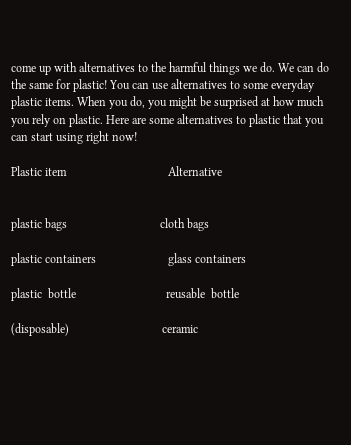come up with alternatives to the harmful things we do. We can do the same for plastic! You can use alternatives to some everyday plastic items. When you do, you might be surprised at how much you rely on plastic. Here are some alternatives to plastic that you can start using right now!

Plastic item                                  Alternative


plastic bags                               cloth bags

plastic containers                        glass containers

plastic  bottle                              reusable  bottle

(disposable)                               ceramic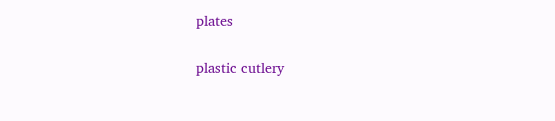plates

plastic cutlery